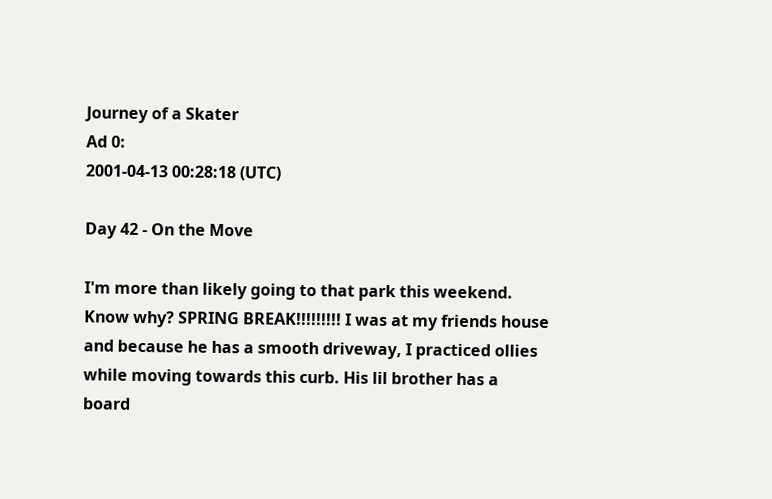Journey of a Skater
Ad 0:
2001-04-13 00:28:18 (UTC)

Day 42 - On the Move

I'm more than likely going to that park this weekend.
Know why? SPRING BREAK!!!!!!!!! I was at my friends house
and because he has a smooth driveway, I practiced ollies
while moving towards this curb. His lil brother has a
board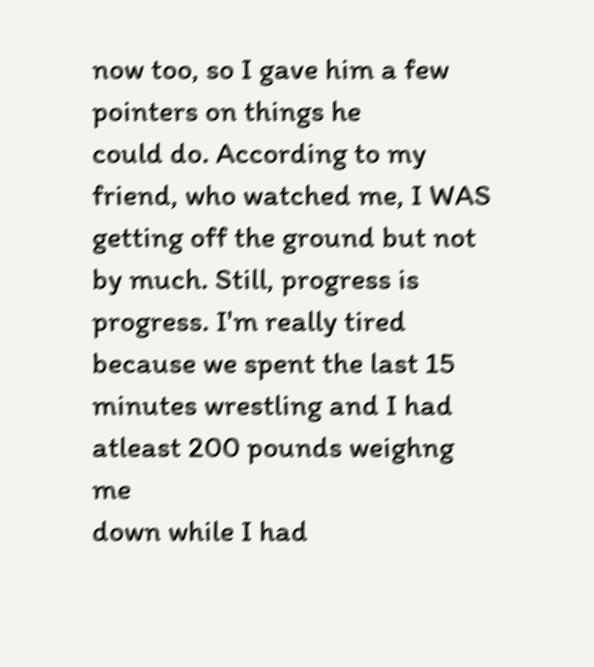now too, so I gave him a few pointers on things he
could do. According to my friend, who watched me, I WAS
getting off the ground but not by much. Still, progress is
progress. I'm really tired because we spent the last 15
minutes wrestling and I had atleast 200 pounds weighng me
down while I had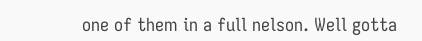one of them in a full nelson. Well gotta